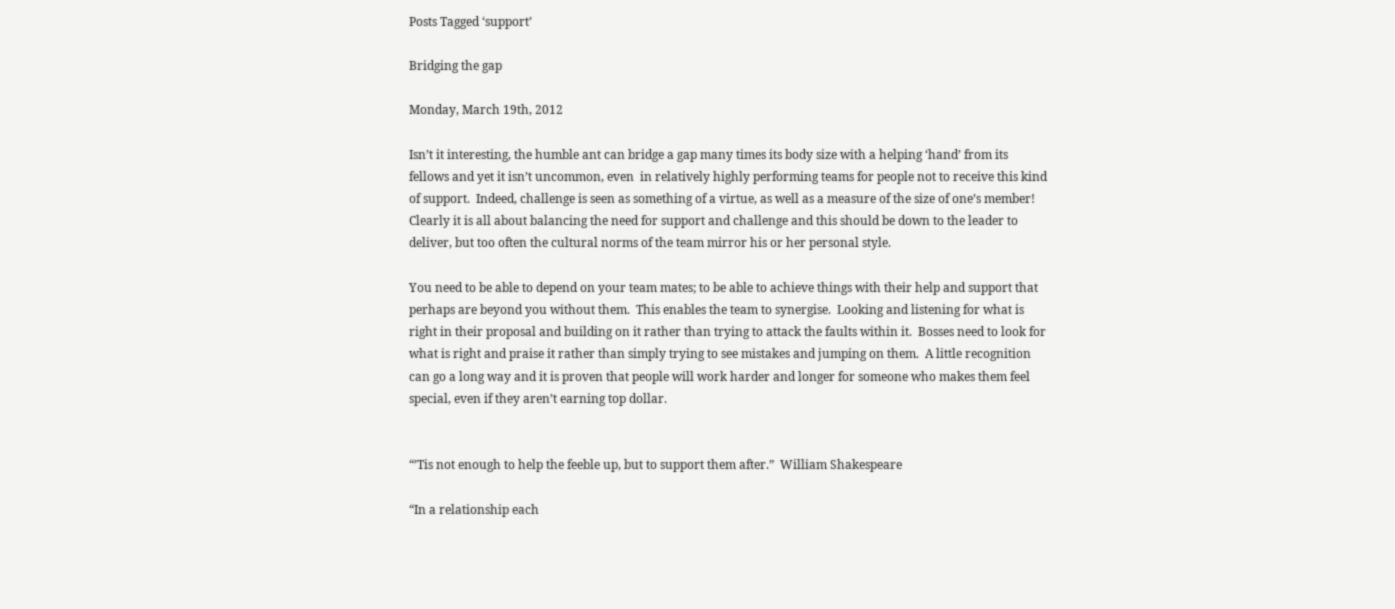Posts Tagged ‘support’

Bridging the gap

Monday, March 19th, 2012

Isn’t it interesting, the humble ant can bridge a gap many times its body size with a helping ‘hand’ from its fellows and yet it isn’t uncommon, even  in relatively highly performing teams for people not to receive this kind of support.  Indeed, challenge is seen as something of a virtue, as well as a measure of the size of one’s member!  Clearly it is all about balancing the need for support and challenge and this should be down to the leader to deliver, but too often the cultural norms of the team mirror his or her personal style.

You need to be able to depend on your team mates; to be able to achieve things with their help and support that perhaps are beyond you without them.  This enables the team to synergise.  Looking and listening for what is right in their proposal and building on it rather than trying to attack the faults within it.  Bosses need to look for what is right and praise it rather than simply trying to see mistakes and jumping on them.  A little recognition can go a long way and it is proven that people will work harder and longer for someone who makes them feel special, even if they aren’t earning top dollar.


“’Tis not enough to help the feeble up, but to support them after.”  William Shakespeare

“In a relationship each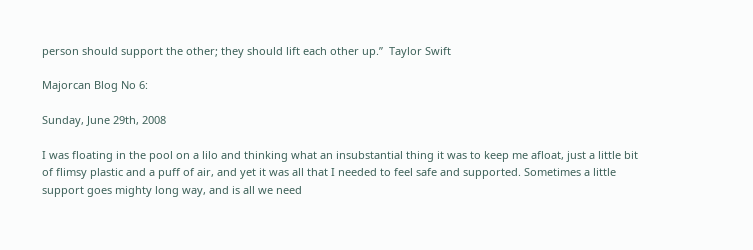person should support the other; they should lift each other up.”  Taylor Swift

Majorcan Blog No 6:

Sunday, June 29th, 2008

I was floating in the pool on a lilo and thinking what an insubstantial thing it was to keep me afloat, just a little bit of flimsy plastic and a puff of air, and yet it was all that I needed to feel safe and supported. Sometimes a little support goes mighty long way, and is all we need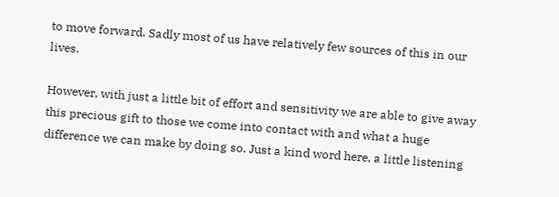to move forward. Sadly most of us have relatively few sources of this in our lives.

However, with just a little bit of effort and sensitivity we are able to give away this precious gift to those we come into contact with and what a huge difference we can make by doing so. Just a kind word here, a little listening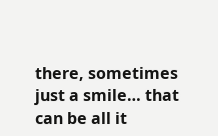there, sometimes just a smile… that can be all it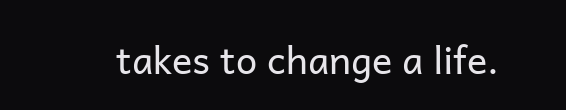takes to change a life.